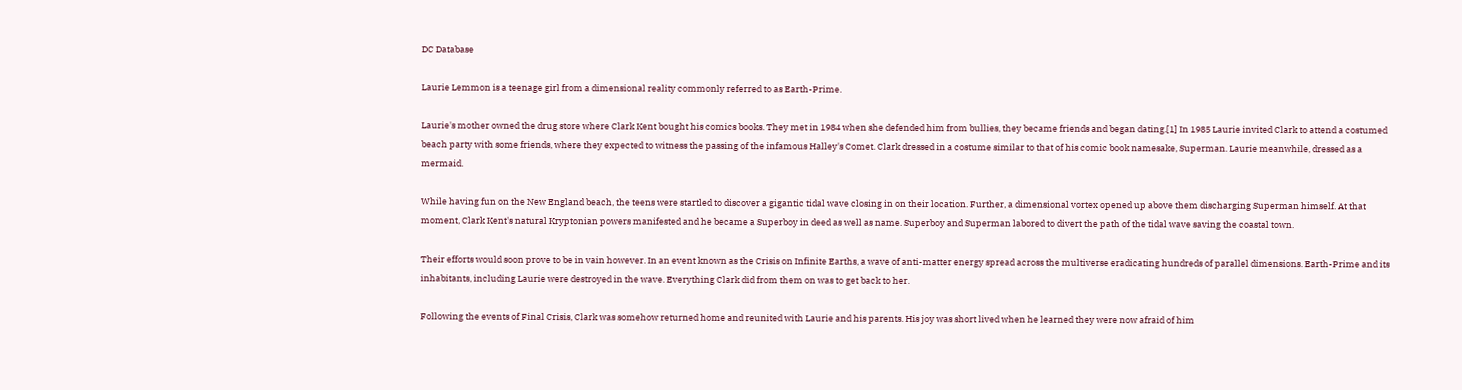DC Database

Laurie Lemmon is a teenage girl from a dimensional reality commonly referred to as Earth-Prime.

Laurie's mother owned the drug store where Clark Kent bought his comics books. They met in 1984 when she defended him from bullies, they became friends and began dating.[1] In 1985 Laurie invited Clark to attend a costumed beach party with some friends, where they expected to witness the passing of the infamous Halley's Comet. Clark dressed in a costume similar to that of his comic book namesake, Superman. Laurie meanwhile, dressed as a mermaid.

While having fun on the New England beach, the teens were startled to discover a gigantic tidal wave closing in on their location. Further, a dimensional vortex opened up above them discharging Superman himself. At that moment, Clark Kent's natural Kryptonian powers manifested and he became a Superboy in deed as well as name. Superboy and Superman labored to divert the path of the tidal wave saving the coastal town.

Their efforts would soon prove to be in vain however. In an event known as the Crisis on Infinite Earths, a wave of anti-matter energy spread across the multiverse eradicating hundreds of parallel dimensions. Earth-Prime and its inhabitants, including Laurie were destroyed in the wave. Everything Clark did from them on was to get back to her.

Following the events of Final Crisis, Clark was somehow returned home and reunited with Laurie and his parents. His joy was short lived when he learned they were now afraid of him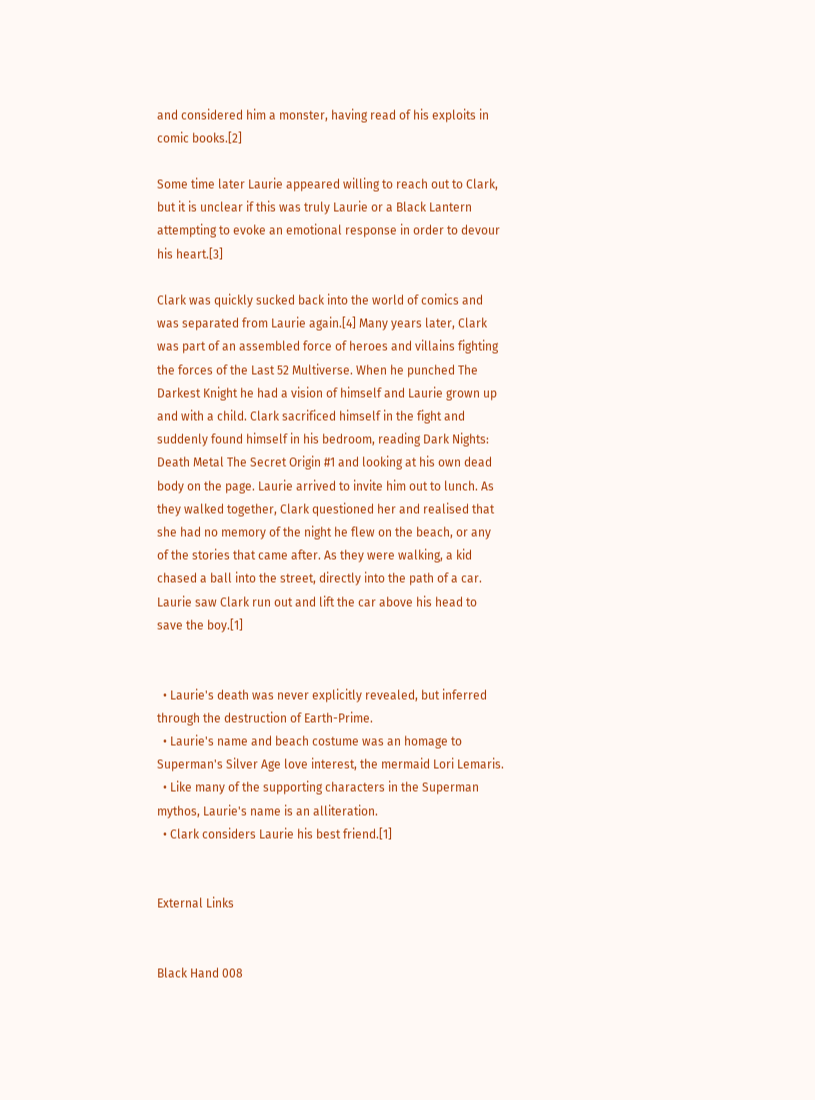and considered him a monster, having read of his exploits in comic books.[2]

Some time later Laurie appeared willing to reach out to Clark, but it is unclear if this was truly Laurie or a Black Lantern attempting to evoke an emotional response in order to devour his heart.[3]

Clark was quickly sucked back into the world of comics and was separated from Laurie again.[4] Many years later, Clark was part of an assembled force of heroes and villains fighting the forces of the Last 52 Multiverse. When he punched The Darkest Knight he had a vision of himself and Laurie grown up and with a child. Clark sacrificed himself in the fight and suddenly found himself in his bedroom, reading Dark Nights: Death Metal The Secret Origin #1 and looking at his own dead body on the page. Laurie arrived to invite him out to lunch. As they walked together, Clark questioned her and realised that she had no memory of the night he flew on the beach, or any of the stories that came after. As they were walking, a kid chased a ball into the street, directly into the path of a car. Laurie saw Clark run out and lift the car above his head to save the boy.[1]


  • Laurie's death was never explicitly revealed, but inferred through the destruction of Earth-Prime.
  • Laurie's name and beach costume was an homage to Superman's Silver Age love interest, the mermaid Lori Lemaris.
  • Like many of the supporting characters in the Superman mythos, Laurie's name is an alliteration.
  • Clark considers Laurie his best friend.[1]


External Links


Black Hand 008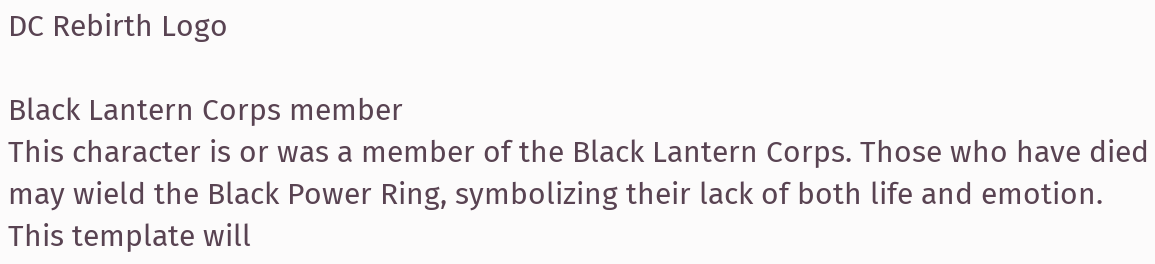DC Rebirth Logo

Black Lantern Corps member
This character is or was a member of the Black Lantern Corps. Those who have died may wield the Black Power Ring, symbolizing their lack of both life and emotion.
This template will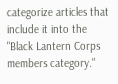categorize articles that include it into the "Black Lantern Corps members category."